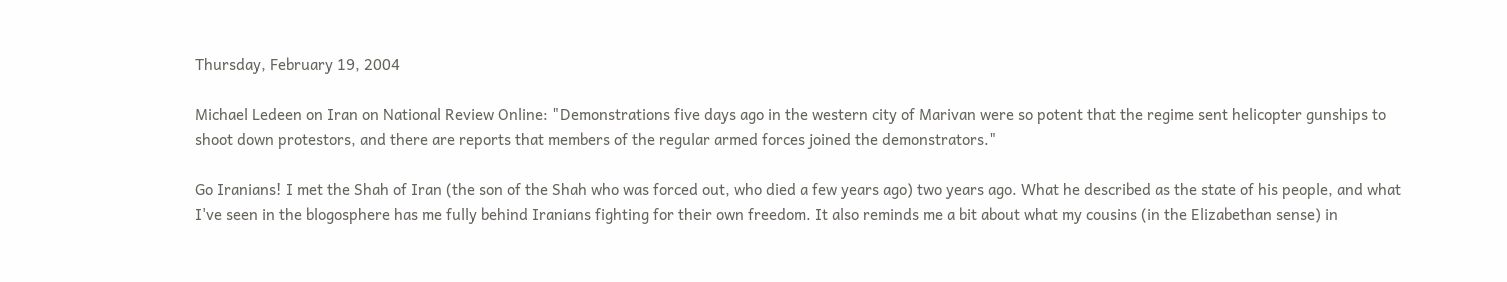Thursday, February 19, 2004

Michael Ledeen on Iran on National Review Online: "Demonstrations five days ago in the western city of Marivan were so potent that the regime sent helicopter gunships to shoot down protestors, and there are reports that members of the regular armed forces joined the demonstrators."

Go Iranians! I met the Shah of Iran (the son of the Shah who was forced out, who died a few years ago) two years ago. What he described as the state of his people, and what I've seen in the blogosphere has me fully behind Iranians fighting for their own freedom. It also reminds me a bit about what my cousins (in the Elizabethan sense) in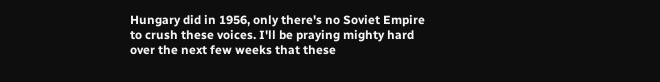Hungary did in 1956, only there's no Soviet Empire to crush these voices. I'll be praying mighty hard over the next few weeks that these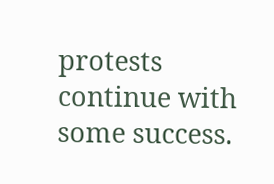protests continue with some success.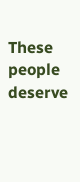These people deserve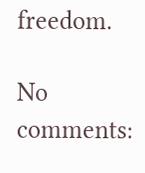freedom.

No comments: